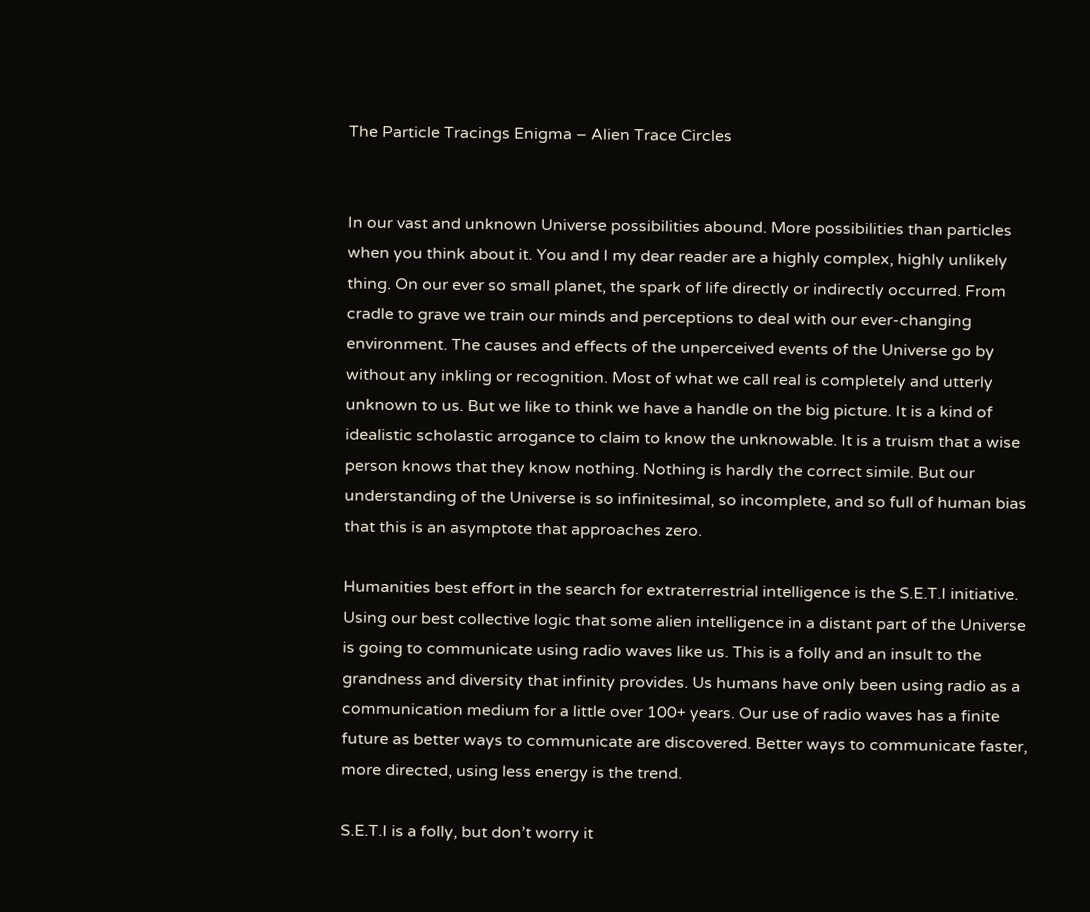The Particle Tracings Enigma – Alien Trace Circles


In our vast and unknown Universe possibilities abound. More possibilities than particles when you think about it. You and I my dear reader are a highly complex, highly unlikely thing. On our ever so small planet, the spark of life directly or indirectly occurred. From cradle to grave we train our minds and perceptions to deal with our ever-changing environment. The causes and effects of the unperceived events of the Universe go by without any inkling or recognition. Most of what we call real is completely and utterly unknown to us. But we like to think we have a handle on the big picture. It is a kind of idealistic scholastic arrogance to claim to know the unknowable. It is a truism that a wise person knows that they know nothing. Nothing is hardly the correct simile. But our understanding of the Universe is so infinitesimal, so incomplete, and so full of human bias that this is an asymptote that approaches zero.

Humanities best effort in the search for extraterrestrial intelligence is the S.E.T.I initiative. Using our best collective logic that some alien intelligence in a distant part of the Universe is going to communicate using radio waves like us. This is a folly and an insult to the grandness and diversity that infinity provides. Us humans have only been using radio as a communication medium for a little over 100+ years. Our use of radio waves has a finite future as better ways to communicate are discovered. Better ways to communicate faster, more directed, using less energy is the trend.

S.E.T.I is a folly, but don’t worry it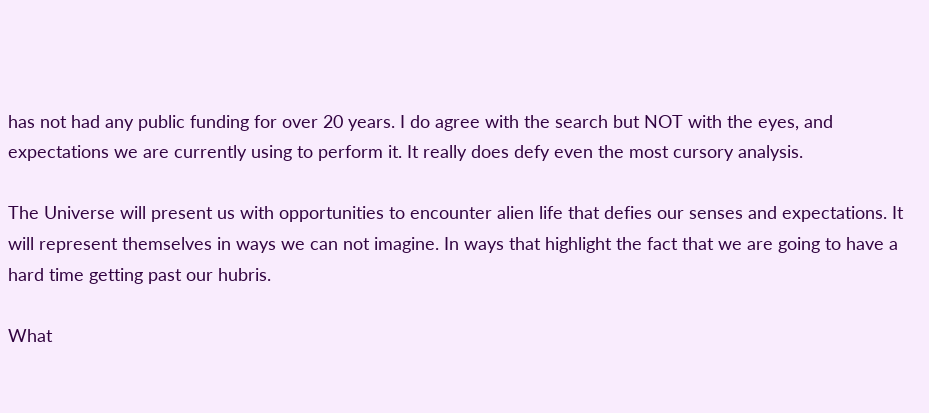has not had any public funding for over 20 years. I do agree with the search but NOT with the eyes, and expectations we are currently using to perform it. It really does defy even the most cursory analysis.

The Universe will present us with opportunities to encounter alien life that defies our senses and expectations. It will represent themselves in ways we can not imagine. In ways that highlight the fact that we are going to have a hard time getting past our hubris.

What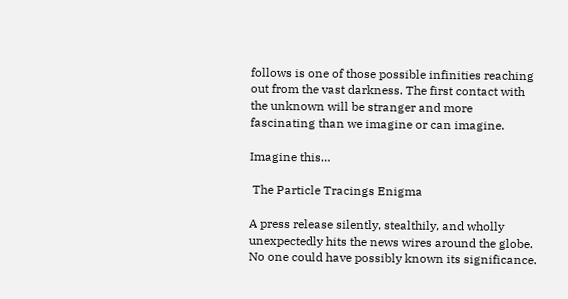follows is one of those possible infinities reaching out from the vast darkness. The first contact with the unknown will be stranger and more fascinating than we imagine or can imagine.

Imagine this…

 The Particle Tracings Enigma

A press release silently, stealthily, and wholly unexpectedly hits the news wires around the globe. No one could have possibly known its significance.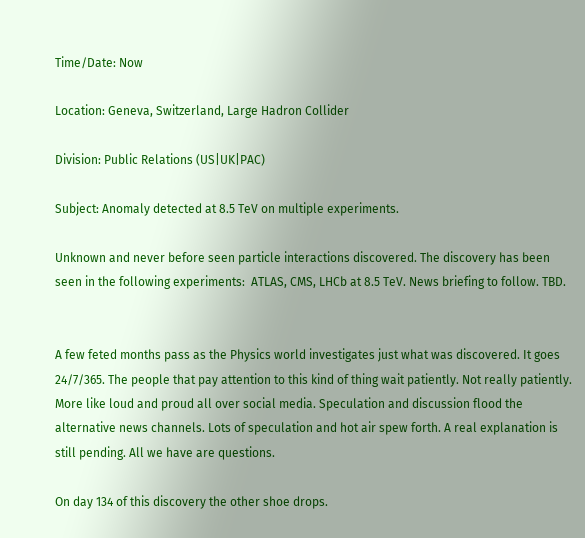Time/Date: Now

Location: Geneva, Switzerland, Large Hadron Collider

Division: Public Relations (US|UK|PAC)

Subject: Anomaly detected at 8.5 TeV on multiple experiments.

Unknown and never before seen particle interactions discovered. The discovery has been seen in the following experiments:  ATLAS, CMS, LHCb at 8.5 TeV. News briefing to follow. TBD.


A few feted months pass as the Physics world investigates just what was discovered. It goes 24/7/365. The people that pay attention to this kind of thing wait patiently. Not really patiently. More like loud and proud all over social media. Speculation and discussion flood the alternative news channels. Lots of speculation and hot air spew forth. A real explanation is still pending. All we have are questions.

On day 134 of this discovery the other shoe drops.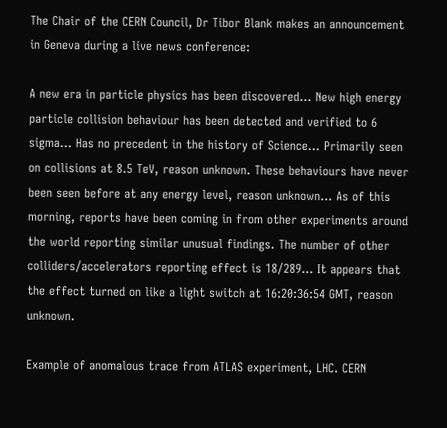The Chair of the CERN Council, Dr Tibor Blank makes an announcement in Geneva during a live news conference:

A new era in particle physics has been discovered… New high energy particle collision behaviour has been detected and verified to 6 sigma… Has no precedent in the history of Science… Primarily seen on collisions at 8.5 TeV, reason unknown. These behaviours have never been seen before at any energy level, reason unknown… As of this morning, reports have been coming in from other experiments around the world reporting similar unusual findings. The number of other colliders/accelerators reporting effect is 18/289… It appears that the effect turned on like a light switch at 16:20:36:54 GMT, reason unknown.

Example of anomalous trace from ATLAS experiment, LHC. CERN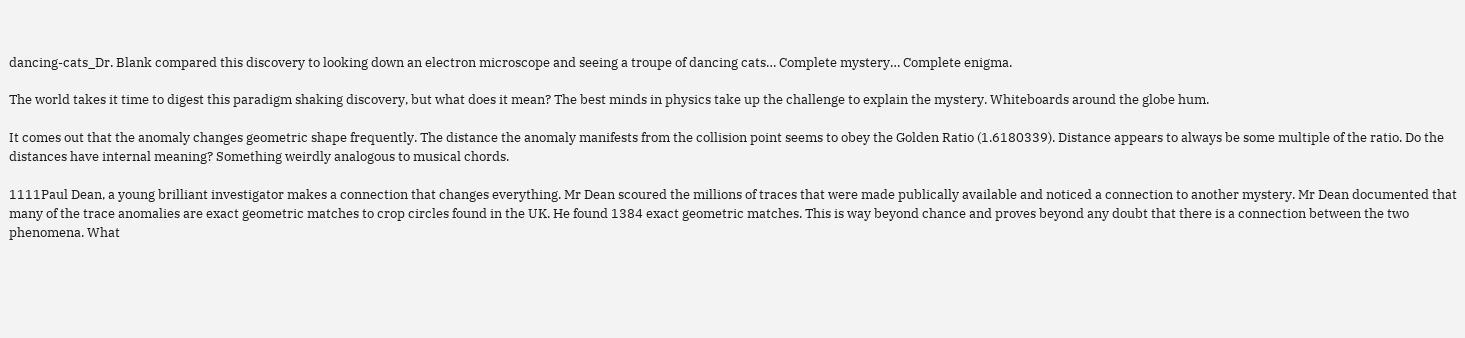dancing-cats_Dr. Blank compared this discovery to looking down an electron microscope and seeing a troupe of dancing cats… Complete mystery… Complete enigma.

The world takes it time to digest this paradigm shaking discovery, but what does it mean? The best minds in physics take up the challenge to explain the mystery. Whiteboards around the globe hum.

It comes out that the anomaly changes geometric shape frequently. The distance the anomaly manifests from the collision point seems to obey the Golden Ratio (1.6180339). Distance appears to always be some multiple of the ratio. Do the distances have internal meaning? Something weirdly analogous to musical chords.

1111Paul Dean, a young brilliant investigator makes a connection that changes everything. Mr Dean scoured the millions of traces that were made publically available and noticed a connection to another mystery. Mr Dean documented that many of the trace anomalies are exact geometric matches to crop circles found in the UK. He found 1384 exact geometric matches. This is way beyond chance and proves beyond any doubt that there is a connection between the two phenomena. What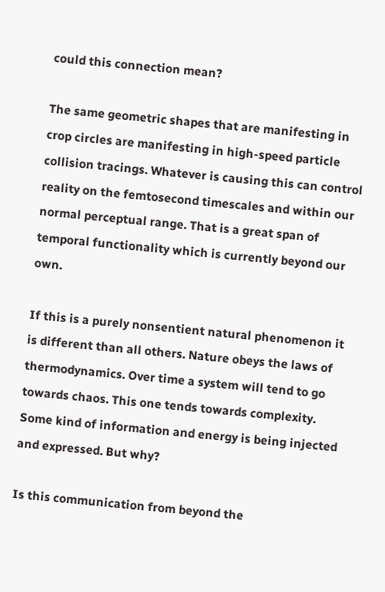could this connection mean?

The same geometric shapes that are manifesting in crop circles are manifesting in high-speed particle collision tracings. Whatever is causing this can control reality on the femtosecond timescales and within our normal perceptual range. That is a great span of temporal functionality which is currently beyond our own.

If this is a purely nonsentient natural phenomenon it is different than all others. Nature obeys the laws of thermodynamics. Over time a system will tend to go towards chaos. This one tends towards complexity. Some kind of information and energy is being injected and expressed. But why?

Is this communication from beyond the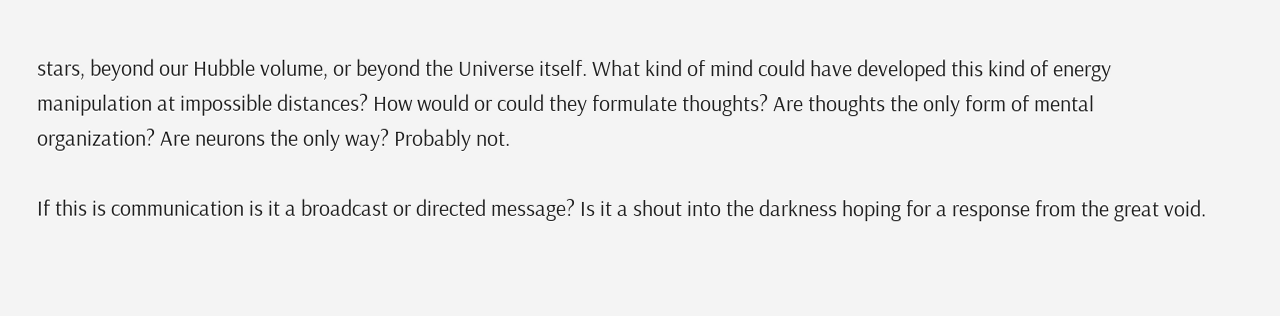stars, beyond our Hubble volume, or beyond the Universe itself. What kind of mind could have developed this kind of energy manipulation at impossible distances? How would or could they formulate thoughts? Are thoughts the only form of mental organization? Are neurons the only way? Probably not.

If this is communication is it a broadcast or directed message? Is it a shout into the darkness hoping for a response from the great void.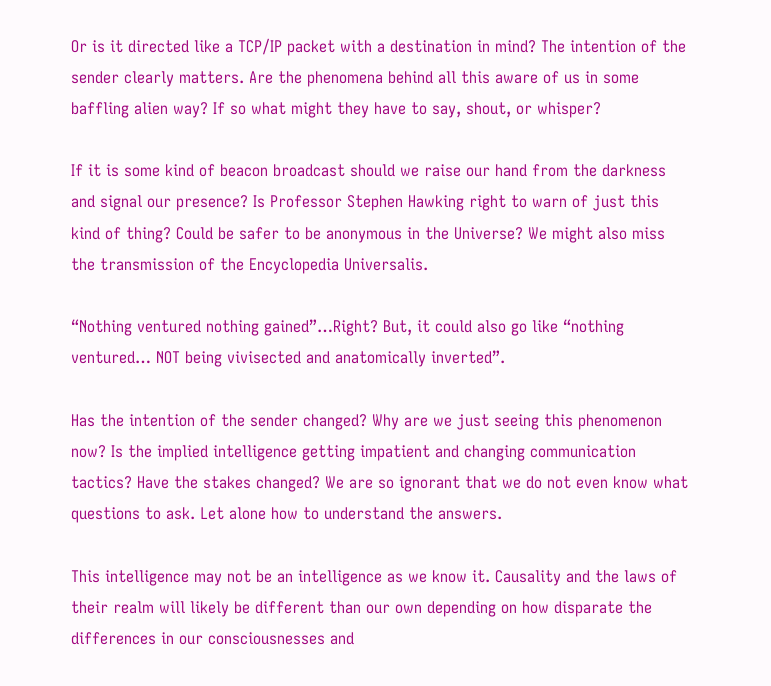Or is it directed like a TCP/IP packet with a destination in mind? The intention of the sender clearly matters. Are the phenomena behind all this aware of us in some baffling alien way? If so what might they have to say, shout, or whisper?

If it is some kind of beacon broadcast should we raise our hand from the darkness and signal our presence? Is Professor Stephen Hawking right to warn of just this kind of thing? Could be safer to be anonymous in the Universe? We might also miss the transmission of the Encyclopedia Universalis.

“Nothing ventured nothing gained”…Right? But, it could also go like “nothing ventured… NOT being vivisected and anatomically inverted”.

Has the intention of the sender changed? Why are we just seeing this phenomenon now? Is the implied intelligence getting impatient and changing communication tactics? Have the stakes changed? We are so ignorant that we do not even know what questions to ask. Let alone how to understand the answers.

This intelligence may not be an intelligence as we know it. Causality and the laws of their realm will likely be different than our own depending on how disparate the differences in our consciousnesses and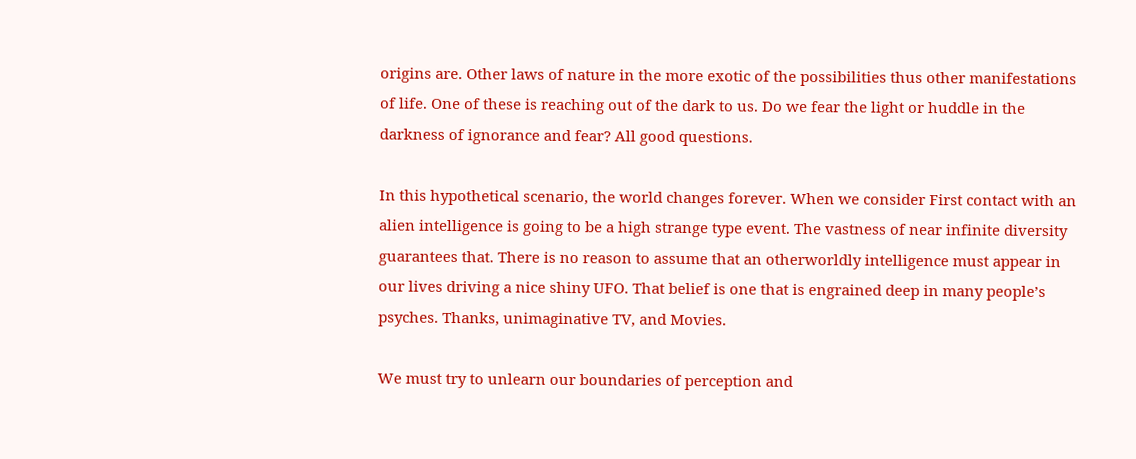origins are. Other laws of nature in the more exotic of the possibilities thus other manifestations of life. One of these is reaching out of the dark to us. Do we fear the light or huddle in the darkness of ignorance and fear? All good questions.

In this hypothetical scenario, the world changes forever. When we consider First contact with an alien intelligence is going to be a high strange type event. The vastness of near infinite diversity guarantees that. There is no reason to assume that an otherworldly intelligence must appear in our lives driving a nice shiny UFO. That belief is one that is engrained deep in many people’s psyches. Thanks, unimaginative TV, and Movies.

We must try to unlearn our boundaries of perception and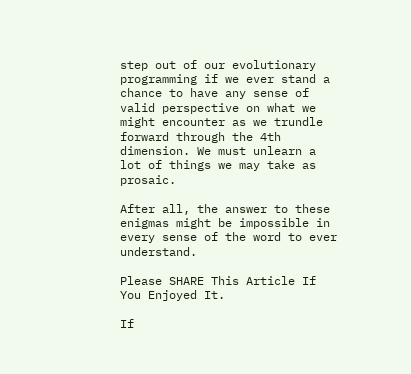step out of our evolutionary programming if we ever stand a chance to have any sense of valid perspective on what we might encounter as we trundle forward through the 4th dimension. We must unlearn a lot of things we may take as prosaic.

After all, the answer to these enigmas might be impossible in every sense of the word to ever understand.

Please SHARE This Article If You Enjoyed It.

If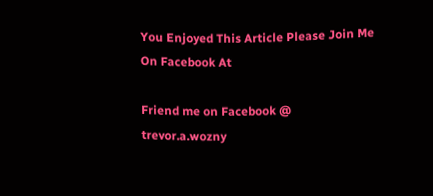You Enjoyed This Article Please Join Me On Facebook At

Friend me on Facebook @ trevor.a.wozny